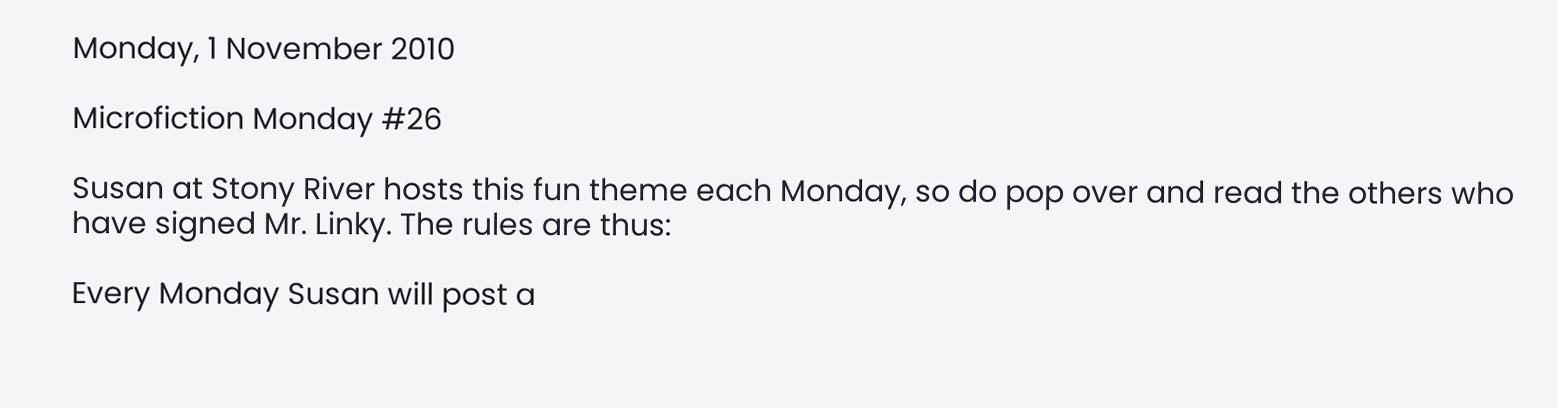Monday, 1 November 2010

Microfiction Monday #26

Susan at Stony River hosts this fun theme each Monday, so do pop over and read the others who have signed Mr. Linky. The rules are thus:

Every Monday Susan will post a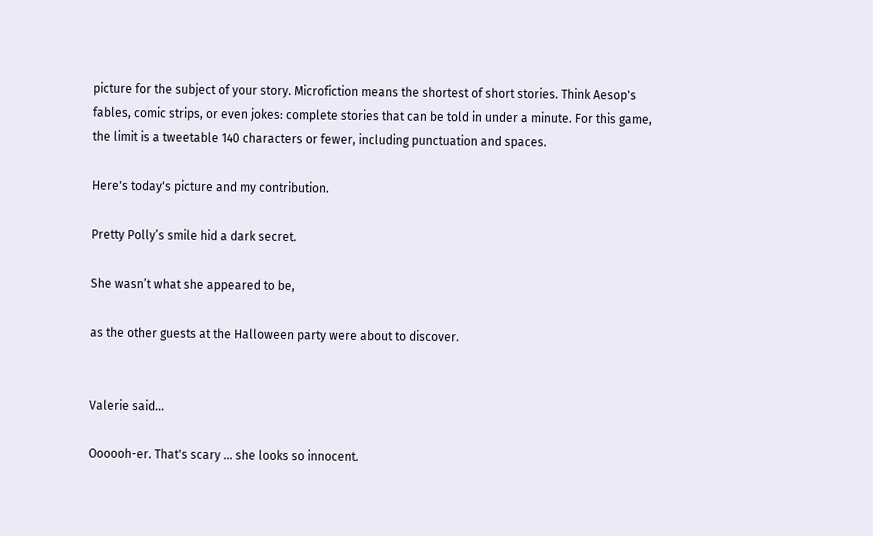picture for the subject of your story. Microfiction means the shortest of short stories. Think Aesop's fables, comic strips, or even jokes: complete stories that can be told in under a minute. For this game, the limit is a tweetable 140 characters or fewer, including punctuation and spaces.

Here's today's picture and my contribution.

Pretty Polly’s smile hid a dark secret.

She wasn’t what she appeared to be,

as the other guests at the Halloween party were about to discover.


Valerie said...

Oooooh-er. That's scary ... she looks so innocent.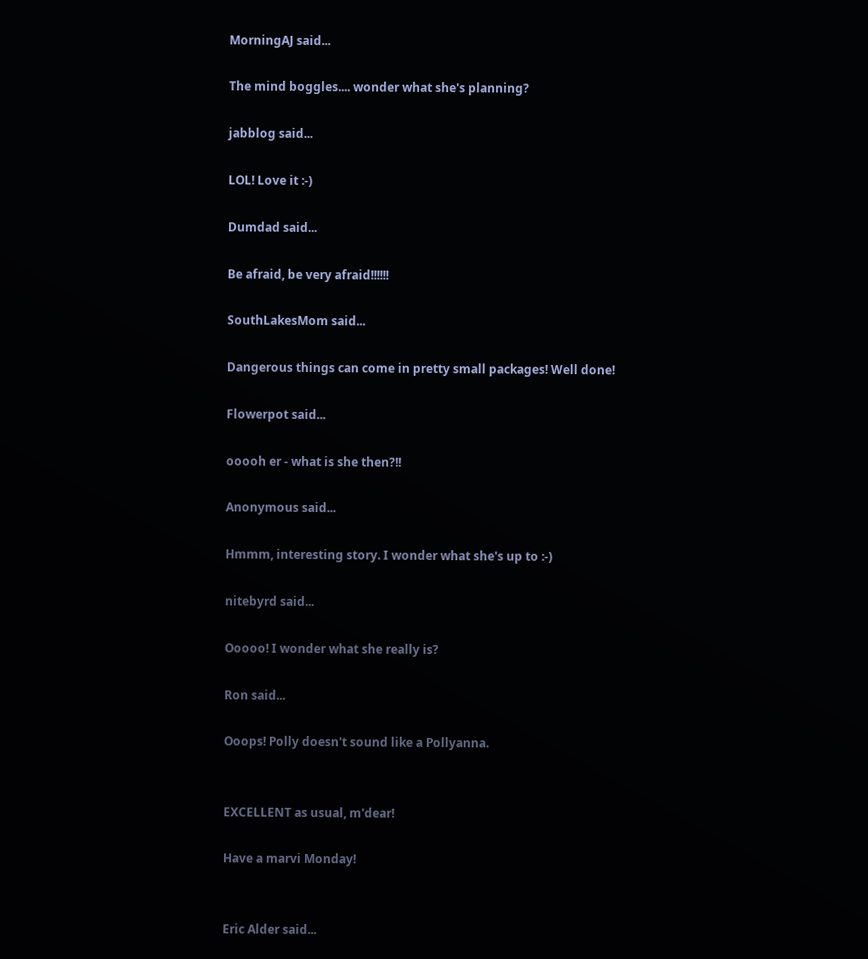MorningAJ said...

The mind boggles.... wonder what she's planning?

jabblog said...

LOL! Love it :-)

Dumdad said...

Be afraid, be very afraid!!!!!!

SouthLakesMom said...

Dangerous things can come in pretty small packages! Well done!

Flowerpot said...

ooooh er - what is she then?!!

Anonymous said...

Hmmm, interesting story. I wonder what she's up to :-)

nitebyrd said...

Ooooo! I wonder what she really is?

Ron said...

Ooops! Polly doesn't sound like a Pollyanna.


EXCELLENT as usual, m'dear!

Have a marvi Monday!


Eric Alder said...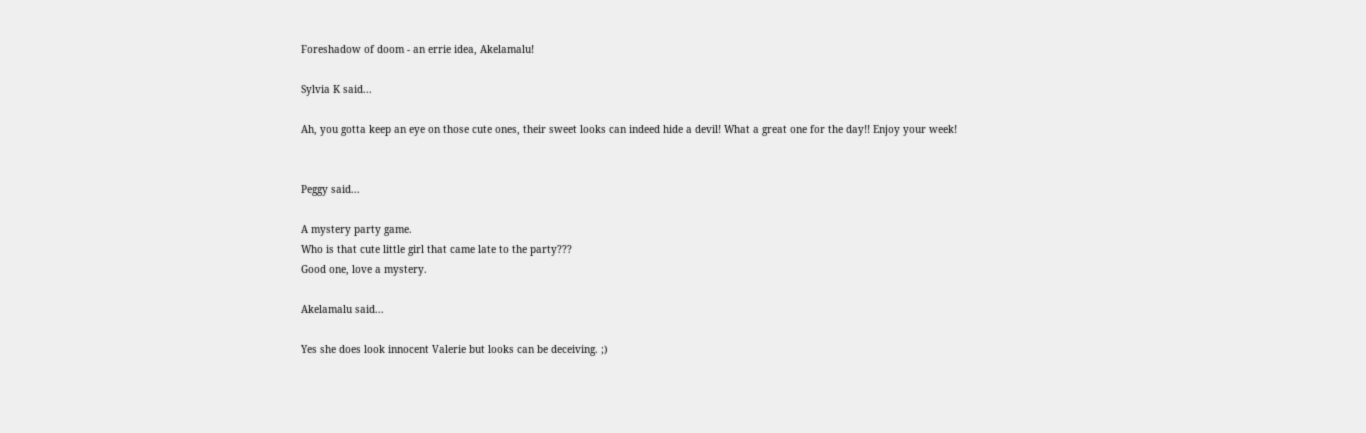Foreshadow of doom - an errie idea, Akelamalu!

Sylvia K said...

Ah, you gotta keep an eye on those cute ones, their sweet looks can indeed hide a devil! What a great one for the day!! Enjoy your week!


Peggy said...

A mystery party game.
Who is that cute little girl that came late to the party???
Good one, love a mystery.

Akelamalu said...

Yes she does look innocent Valerie but looks can be deceiving. ;)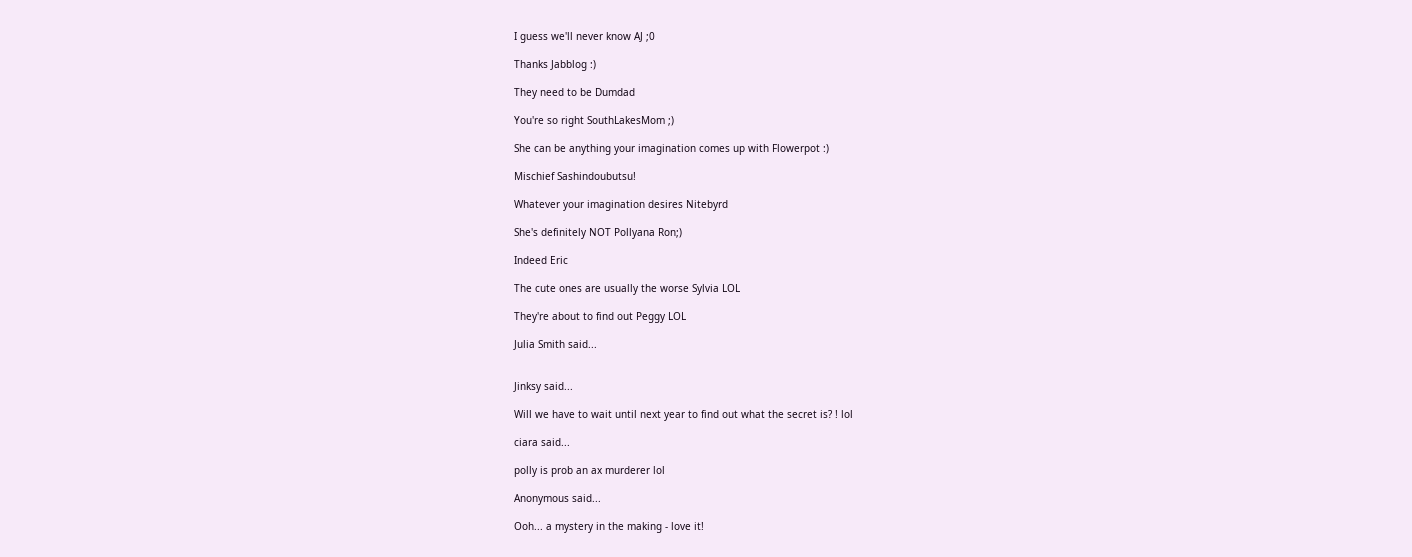I guess we'll never know AJ ;0

Thanks Jabblog :)

They need to be Dumdad

You're so right SouthLakesMom ;)

She can be anything your imagination comes up with Flowerpot :)

Mischief Sashindoubutsu!

Whatever your imagination desires Nitebyrd

She's definitely NOT Pollyana Ron;)

Indeed Eric

The cute ones are usually the worse Sylvia LOL

They're about to find out Peggy LOL

Julia Smith said...


Jinksy said...

Will we have to wait until next year to find out what the secret is? ! lol

ciara said...

polly is prob an ax murderer lol

Anonymous said...

Ooh... a mystery in the making - love it!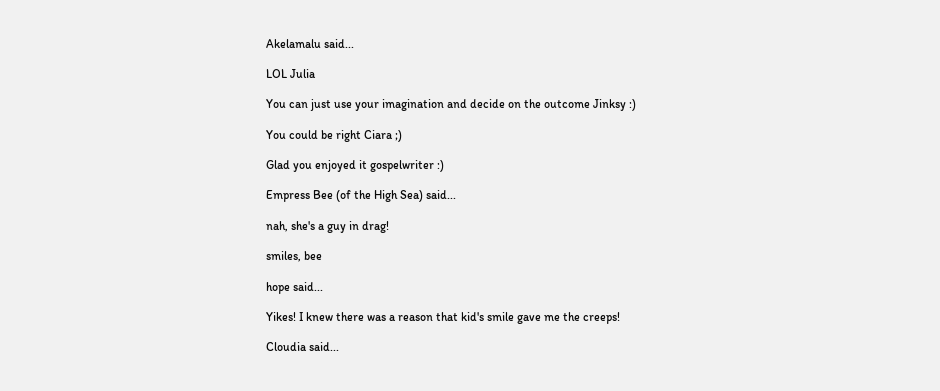Akelamalu said...

LOL Julia

You can just use your imagination and decide on the outcome Jinksy :)

You could be right Ciara ;)

Glad you enjoyed it gospelwriter :)

Empress Bee (of the High Sea) said...

nah, she's a guy in drag!

smiles, bee

hope said...

Yikes! I knew there was a reason that kid's smile gave me the creeps!

Cloudia said...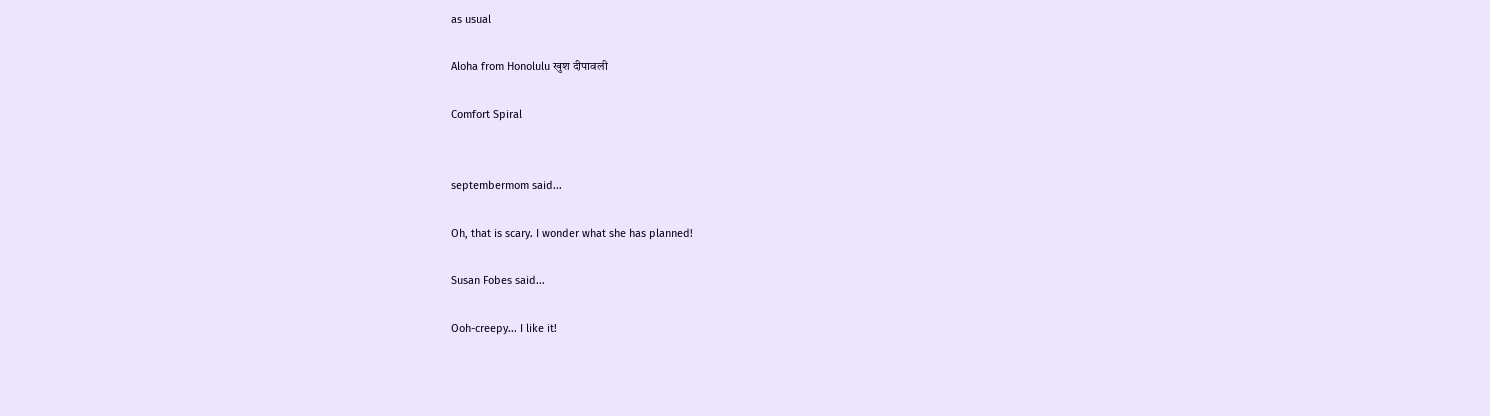as usual

Aloha from Honolulu खुश दीपावली

Comfort Spiral


septembermom said...

Oh, that is scary. I wonder what she has planned!

Susan Fobes said...

Ooh-creepy... I like it!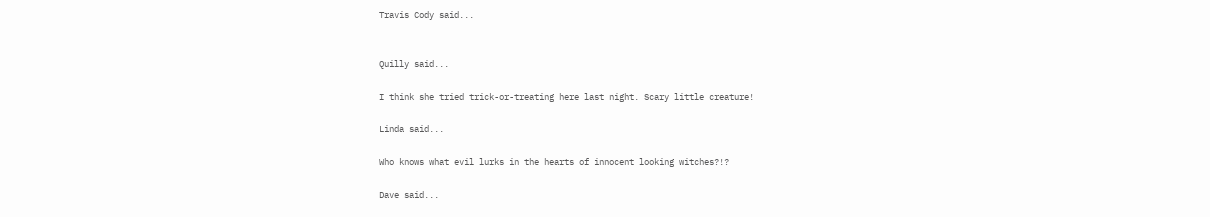Travis Cody said...


Quilly said...

I think she tried trick-or-treating here last night. Scary little creature!

Linda said...

Who knows what evil lurks in the hearts of innocent looking witches?!?

Dave said...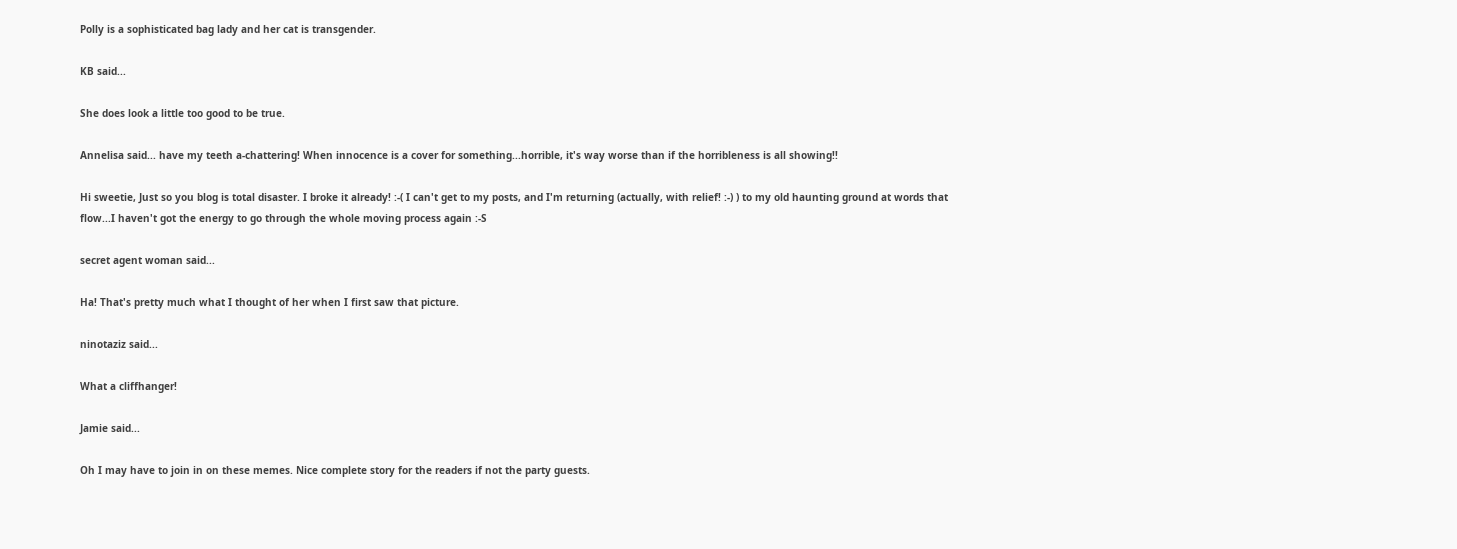Polly is a sophisticated bag lady and her cat is transgender.

KB said...

She does look a little too good to be true.

Annelisa said... have my teeth a-chattering! When innocence is a cover for something...horrible, it's way worse than if the horribleness is all showing!!

Hi sweetie, Just so you blog is total disaster. I broke it already! :-( I can't get to my posts, and I'm returning (actually, with relief! :-) ) to my old haunting ground at words that flow...I haven't got the energy to go through the whole moving process again :-S

secret agent woman said...

Ha! That's pretty much what I thought of her when I first saw that picture.

ninotaziz said...

What a cliffhanger!

Jamie said...

Oh I may have to join in on these memes. Nice complete story for the readers if not the party guests.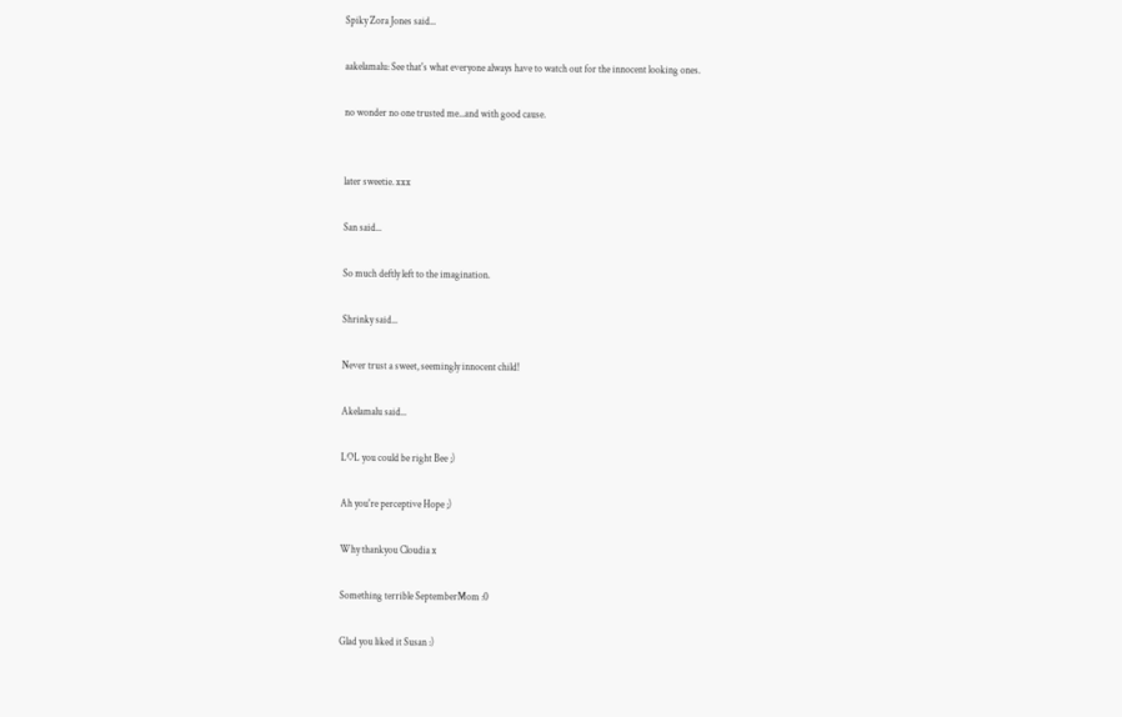Spiky Zora Jones said...

aakelamalu: See that's what everyone always have to watch out for the innocent looking ones.

no wonder no one trusted me...and with good cause.


later sweetie. xxx

San said...

So much deftly left to the imagination.

Shrinky said...

Never trust a sweet, seemingly innocent child!

Akelamalu said...

LOL you could be right Bee ;)

Ah you're perceptive Hope ;)

Why thankyou Cloudia x

Something terrible SeptemberMom :0

Glad you liked it Susan :)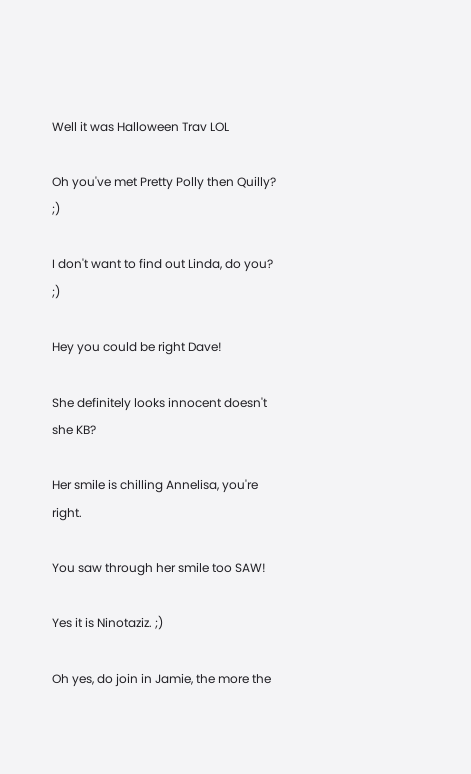Well it was Halloween Trav LOL

Oh you've met Pretty Polly then Quilly? ;)

I don't want to find out Linda, do you? ;)

Hey you could be right Dave!

She definitely looks innocent doesn't she KB?

Her smile is chilling Annelisa, you're right.

You saw through her smile too SAW!

Yes it is Ninotaziz. ;)

Oh yes, do join in Jamie, the more the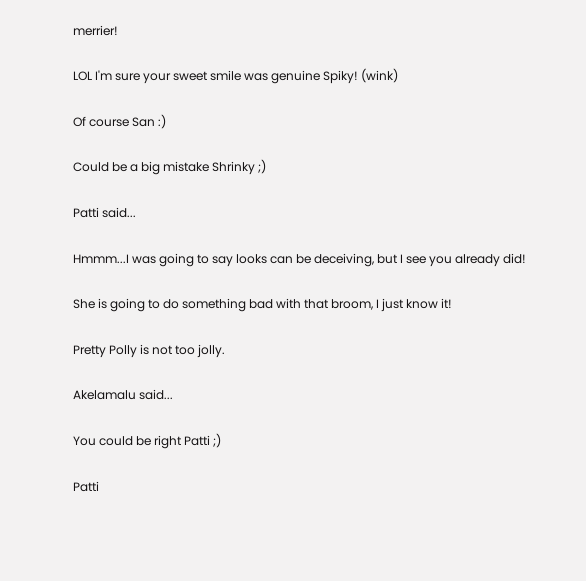merrier!

LOL I'm sure your sweet smile was genuine Spiky! (wink)

Of course San :)

Could be a big mistake Shrinky ;)

Patti said...

Hmmm...I was going to say looks can be deceiving, but I see you already did!

She is going to do something bad with that broom, I just know it!

Pretty Polly is not too jolly.

Akelamalu said...

You could be right Patti ;)

Patti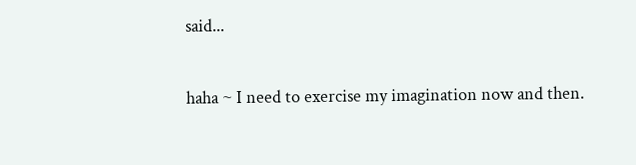said...

haha ~ I need to exercise my imagination now and then.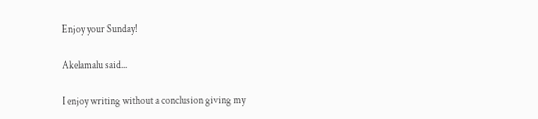Enjoy your Sunday!

Akelamalu said...

I enjoy writing without a conclusion giving my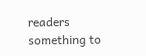readers something to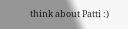think about Patti :)